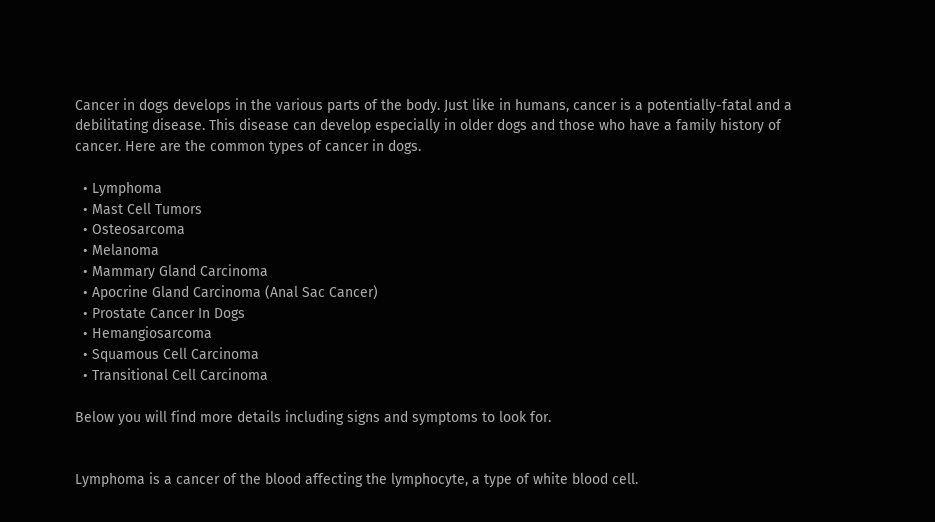Cancer in dogs develops in the various parts of the body. Just like in humans, cancer is a potentially-fatal and a debilitating disease. This disease can develop especially in older dogs and those who have a family history of cancer. Here are the common types of cancer in dogs.

  • Lymphoma
  • Mast Cell Tumors
  • Osteosarcoma
  • Melanoma
  • Mammary Gland Carcinoma
  • Apocrine Gland Carcinoma (Anal Sac Cancer)
  • Prostate Cancer In Dogs
  • Hemangiosarcoma
  • Squamous Cell Carcinoma
  • Transitional Cell Carcinoma

Below you will find more details including signs and symptoms to look for.


Lymphoma is a cancer of the blood affecting the lymphocyte, a type of white blood cell.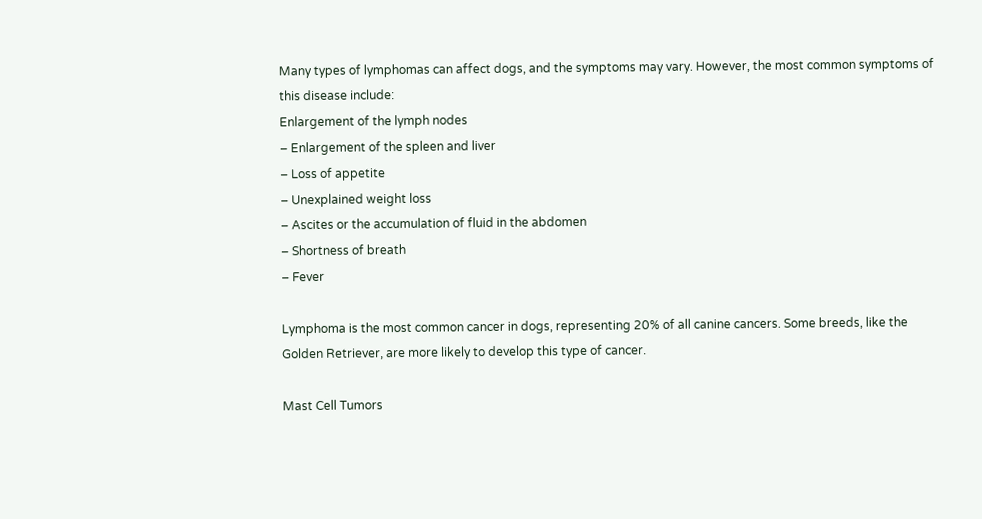Many types of lymphomas can affect dogs, and the symptoms may vary. However, the most common symptoms of this disease include:
Enlargement of the lymph nodes
– Enlargement of the spleen and liver
– Loss of appetite
– Unexplained weight loss
– Ascites or the accumulation of fluid in the abdomen
– Shortness of breath
– Fever

Lymphoma is the most common cancer in dogs, representing 20% of all canine cancers. Some breeds, like the Golden Retriever, are more likely to develop this type of cancer.

Mast Cell Tumors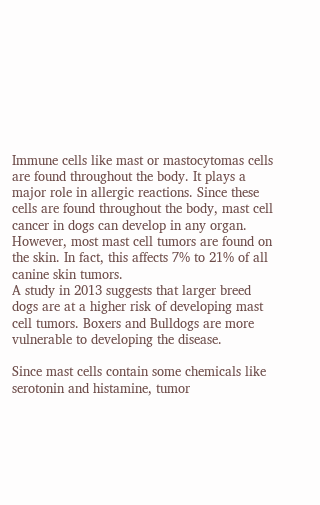Immune cells like mast or mastocytomas cells are found throughout the body. It plays a major role in allergic reactions. Since these cells are found throughout the body, mast cell cancer in dogs can develop in any organ. However, most mast cell tumors are found on the skin. In fact, this affects 7% to 21% of all canine skin tumors.
A study in 2013 suggests that larger breed dogs are at a higher risk of developing mast cell tumors. Boxers and Bulldogs are more vulnerable to developing the disease.

Since mast cells contain some chemicals like serotonin and histamine, tumor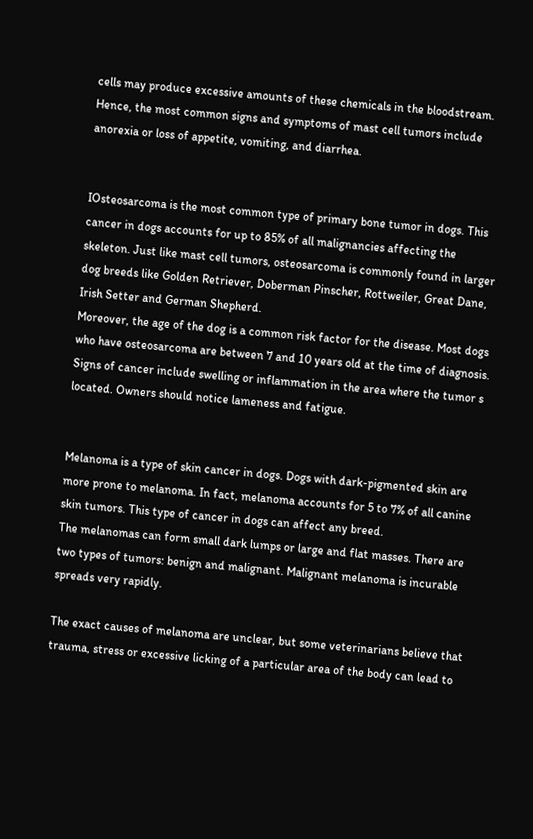cells may produce excessive amounts of these chemicals in the bloodstream. Hence, the most common signs and symptoms of mast cell tumors include anorexia or loss of appetite, vomiting, and diarrhea.


IOsteosarcoma is the most common type of primary bone tumor in dogs. This cancer in dogs accounts for up to 85% of all malignancies affecting the skeleton. Just like mast cell tumors, osteosarcoma is commonly found in larger dog breeds like Golden Retriever, Doberman Pinscher, Rottweiler, Great Dane, Irish Setter and German Shepherd.
Moreover, the age of the dog is a common risk factor for the disease. Most dogs who have osteosarcoma are between 7 and 10 years old at the time of diagnosis. Signs of cancer include swelling or inflammation in the area where the tumor s located. Owners should notice lameness and fatigue.


Melanoma is a type of skin cancer in dogs. Dogs with dark-pigmented skin are more prone to melanoma. In fact, melanoma accounts for 5 to 7% of all canine skin tumors. This type of cancer in dogs can affect any breed.
The melanomas can form small dark lumps or large and flat masses. There are two types of tumors: benign and malignant. Malignant melanoma is incurable spreads very rapidly.

The exact causes of melanoma are unclear, but some veterinarians believe that trauma, stress or excessive licking of a particular area of the body can lead to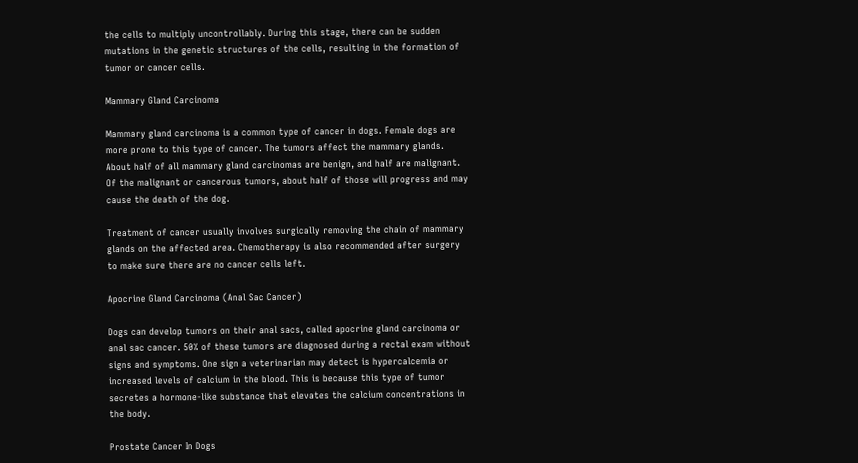the cells to multiply uncontrollably. During this stage, there can be sudden mutations in the genetic structures of the cells, resulting in the formation of tumor or cancer cells.

Mammary Gland Carcinoma

Mammary gland carcinoma is a common type of cancer in dogs. Female dogs are more prone to this type of cancer. The tumors affect the mammary glands. About half of all mammary gland carcinomas are benign, and half are malignant. Of the malignant or cancerous tumors, about half of those will progress and may cause the death of the dog.

Treatment of cancer usually involves surgically removing the chain of mammary glands on the affected area. Chemotherapy is also recommended after surgery to make sure there are no cancer cells left.

Apocrine Gland Carcinoma (Anal Sac Cancer)

Dogs can develop tumors on their anal sacs, called apocrine gland carcinoma or anal sac cancer. 50% of these tumors are diagnosed during a rectal exam without signs and symptoms. One sign a veterinarian may detect is hypercalcemia or increased levels of calcium in the blood. This is because this type of tumor secretes a hormone-like substance that elevates the calcium concentrations in the body.

Prostate Cancer In Dogs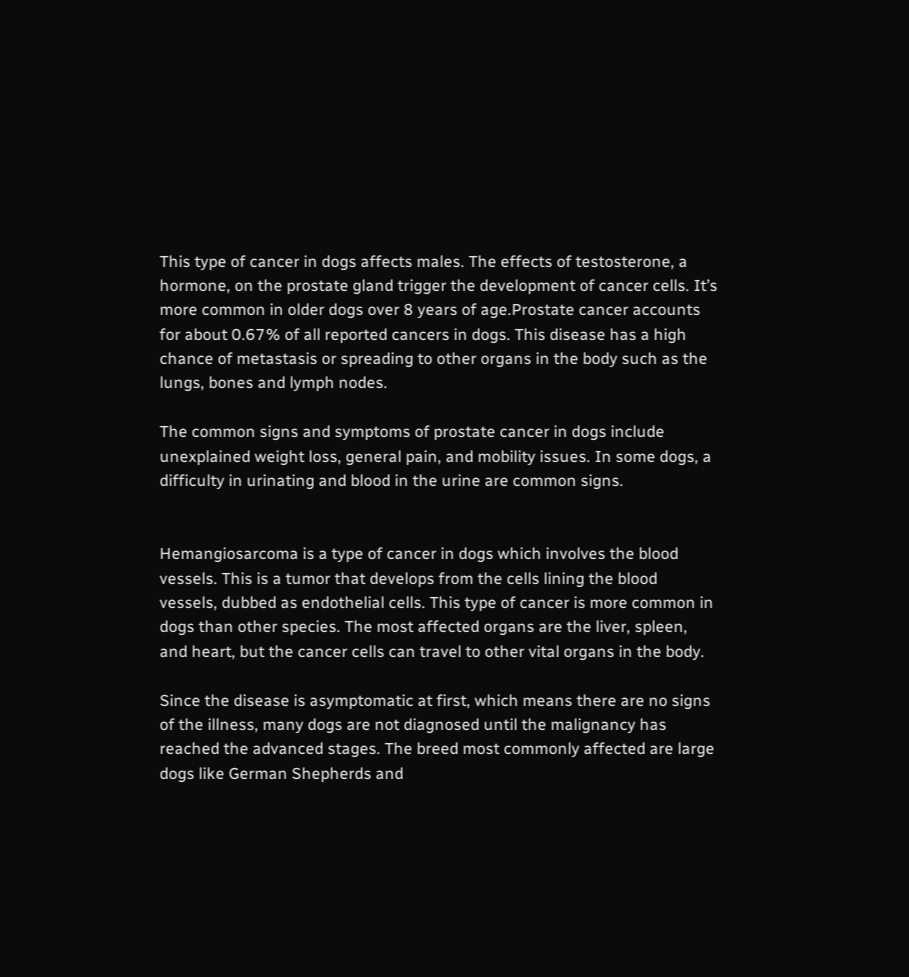This type of cancer in dogs affects males. The effects of testosterone, a hormone, on the prostate gland trigger the development of cancer cells. It’s more common in older dogs over 8 years of age.Prostate cancer accounts for about 0.67% of all reported cancers in dogs. This disease has a high chance of metastasis or spreading to other organs in the body such as the lungs, bones and lymph nodes.

The common signs and symptoms of prostate cancer in dogs include unexplained weight loss, general pain, and mobility issues. In some dogs, a difficulty in urinating and blood in the urine are common signs.


Hemangiosarcoma is a type of cancer in dogs which involves the blood vessels. This is a tumor that develops from the cells lining the blood vessels, dubbed as endothelial cells. This type of cancer is more common in dogs than other species. The most affected organs are the liver, spleen, and heart, but the cancer cells can travel to other vital organs in the body.

Since the disease is asymptomatic at first, which means there are no signs of the illness, many dogs are not diagnosed until the malignancy has reached the advanced stages. The breed most commonly affected are large dogs like German Shepherds and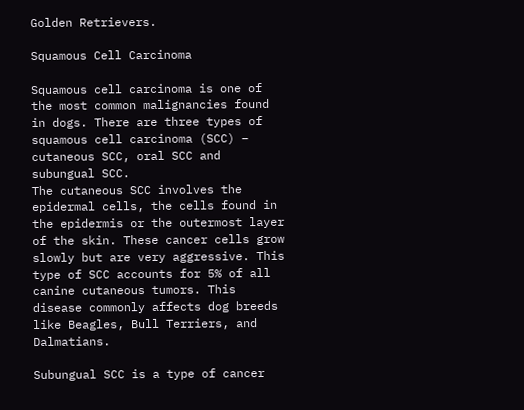Golden Retrievers.

Squamous Cell Carcinoma

Squamous cell carcinoma is one of the most common malignancies found in dogs. There are three types of squamous cell carcinoma (SCC) – cutaneous SCC, oral SCC and subungual SCC.
The cutaneous SCC involves the epidermal cells, the cells found in the epidermis or the outermost layer of the skin. These cancer cells grow slowly but are very aggressive. This type of SCC accounts for 5% of all canine cutaneous tumors. This disease commonly affects dog breeds like Beagles, Bull Terriers, and Dalmatians.

Subungual SCC is a type of cancer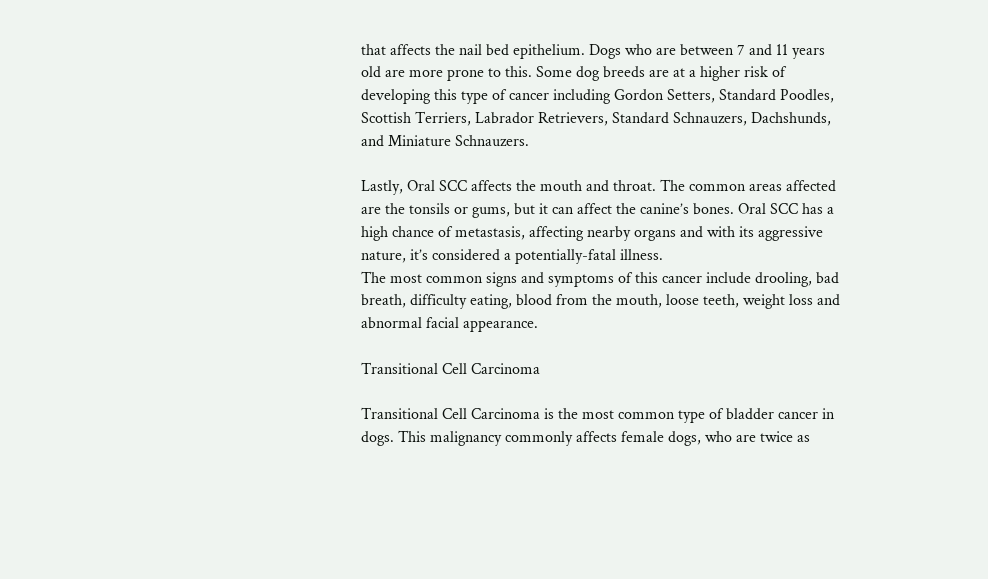that affects the nail bed epithelium. Dogs who are between 7 and 11 years old are more prone to this. Some dog breeds are at a higher risk of developing this type of cancer including Gordon Setters, Standard Poodles, Scottish Terriers, Labrador Retrievers, Standard Schnauzers, Dachshunds, and Miniature Schnauzers.

Lastly, Oral SCC affects the mouth and throat. The common areas affected are the tonsils or gums, but it can affect the canine’s bones. Oral SCC has a high chance of metastasis, affecting nearby organs and with its aggressive nature, it’s considered a potentially-fatal illness.
The most common signs and symptoms of this cancer include drooling, bad breath, difficulty eating, blood from the mouth, loose teeth, weight loss and abnormal facial appearance.

Transitional Cell Carcinoma

Transitional Cell Carcinoma is the most common type of bladder cancer in dogs. This malignancy commonly affects female dogs, who are twice as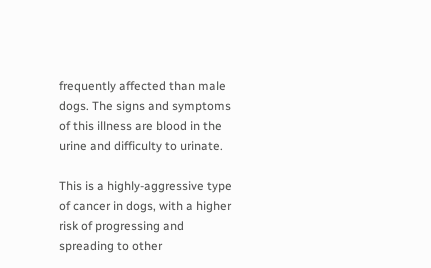frequently affected than male dogs. The signs and symptoms of this illness are blood in the urine and difficulty to urinate.

This is a highly-aggressive type of cancer in dogs, with a higher risk of progressing and spreading to other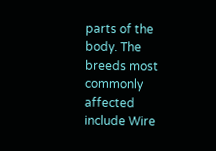parts of the body. The breeds most commonly affected include Wire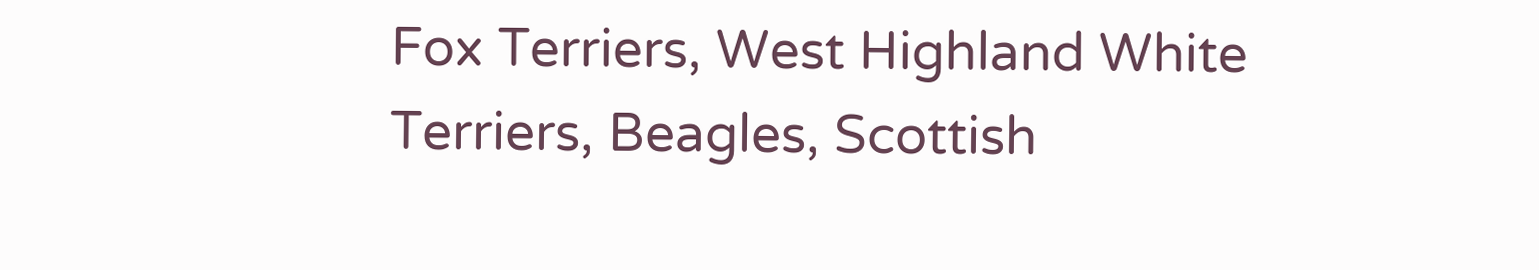Fox Terriers, West Highland White Terriers, Beagles, Scottish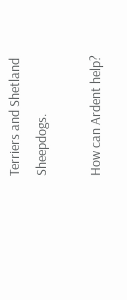Terriers and Shetland Sheepdogs.

How can Ardent help?